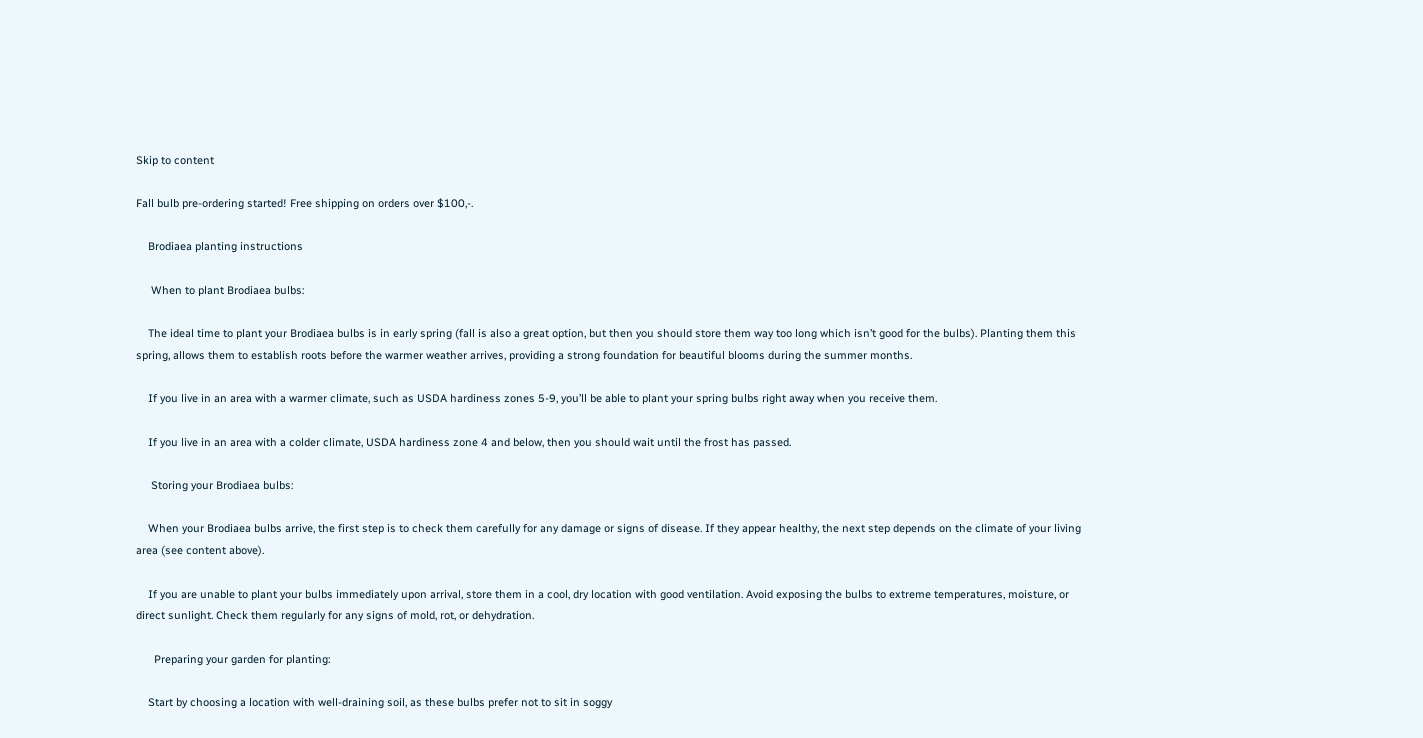Skip to content

Fall bulb pre-ordering started! Free shipping on orders over $100,-.

    Brodiaea planting instructions

     When to plant Brodiaea bulbs:

    The ideal time to plant your Brodiaea bulbs is in early spring (fall is also a great option, but then you should store them way too long which isn’t good for the bulbs). Planting them this spring, allows them to establish roots before the warmer weather arrives, providing a strong foundation for beautiful blooms during the summer months.

    If you live in an area with a warmer climate, such as USDA hardiness zones 5-9, you’ll be able to plant your spring bulbs right away when you receive them.

    If you live in an area with a colder climate, USDA hardiness zone 4 and below, then you should wait until the frost has passed.

     Storing your Brodiaea bulbs:

    When your Brodiaea bulbs arrive, the first step is to check them carefully for any damage or signs of disease. If they appear healthy, the next step depends on the climate of your living area (see content above).

    If you are unable to plant your bulbs immediately upon arrival, store them in a cool, dry location with good ventilation. Avoid exposing the bulbs to extreme temperatures, moisture, or direct sunlight. Check them regularly for any signs of mold, rot, or dehydration.

      Preparing your garden for planting:

    Start by choosing a location with well-draining soil, as these bulbs prefer not to sit in soggy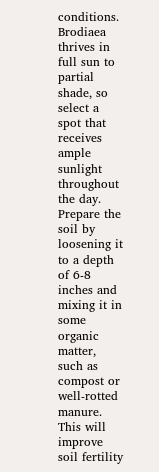conditions. Brodiaea thrives in full sun to partial shade, so select a spot that receives ample sunlight throughout the day.  Prepare the soil by loosening it to a depth of 6-8 inches and mixing it in some organic matter, such as compost or well-rotted manure. This will improve soil fertility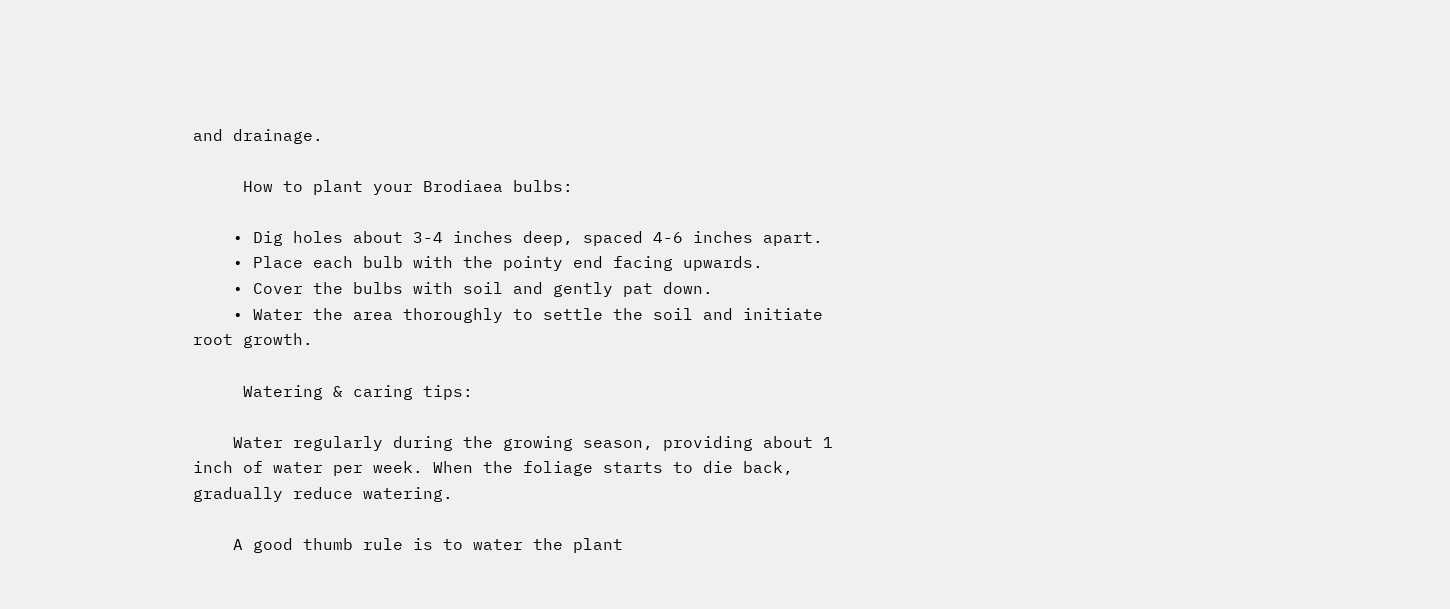and drainage.

     How to plant your Brodiaea bulbs:

    • Dig holes about 3-4 inches deep, spaced 4-6 inches apart.
    • Place each bulb with the pointy end facing upwards.
    • Cover the bulbs with soil and gently pat down.
    • Water the area thoroughly to settle the soil and initiate root growth.

     Watering & caring tips:

    Water regularly during the growing season, providing about 1 inch of water per week. When the foliage starts to die back, gradually reduce watering.

    A good thumb rule is to water the plant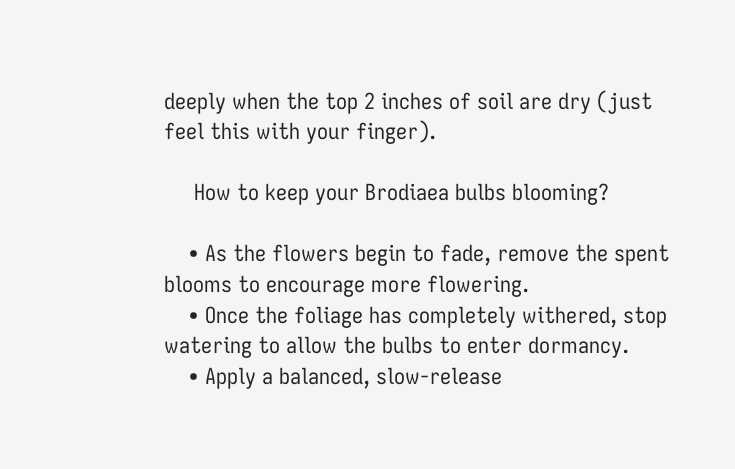deeply when the top 2 inches of soil are dry (just feel this with your finger).

     How to keep your Brodiaea bulbs blooming?

    • As the flowers begin to fade, remove the spent blooms to encourage more flowering.
    • Once the foliage has completely withered, stop watering to allow the bulbs to enter dormancy.
    • Apply a balanced, slow-release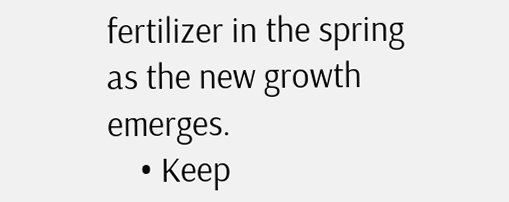fertilizer in the spring as the new growth emerges.
    • Keep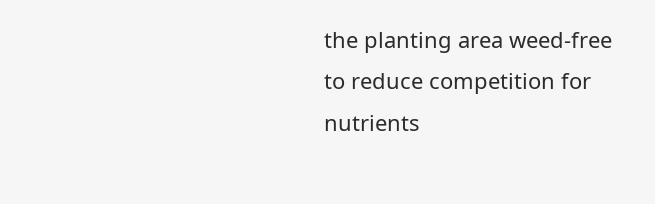the planting area weed-free to reduce competition for nutrients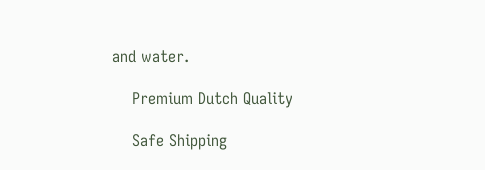and water.

    Premium Dutch Quality

    Safe Shipping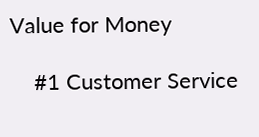Value for Money

    #1 Customer Service